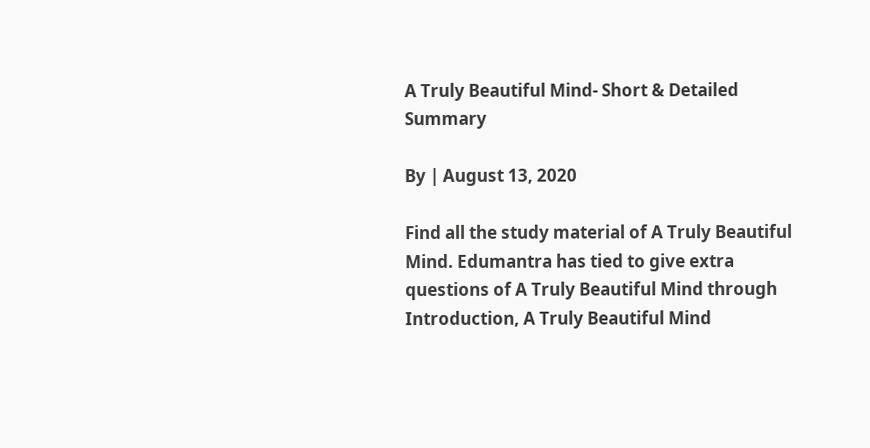A Truly Beautiful Mind- Short & Detailed Summary

By | August 13, 2020

Find all the study material of A Truly Beautiful Mind. Edumantra has tied to give extra questions of A Truly Beautiful Mind through Introduction, A Truly Beautiful Mind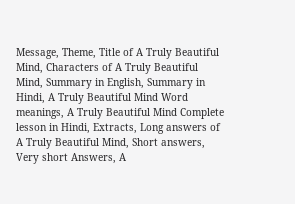Message, Theme, Title of A Truly Beautiful Mind, Characters of A Truly Beautiful Mind, Summary in English, Summary in Hindi, A Truly Beautiful Mind Word meanings, A Truly Beautiful Mind Complete lesson in Hindi, Extracts, Long answers of A Truly Beautiful Mind, Short answers, Very short Answers, A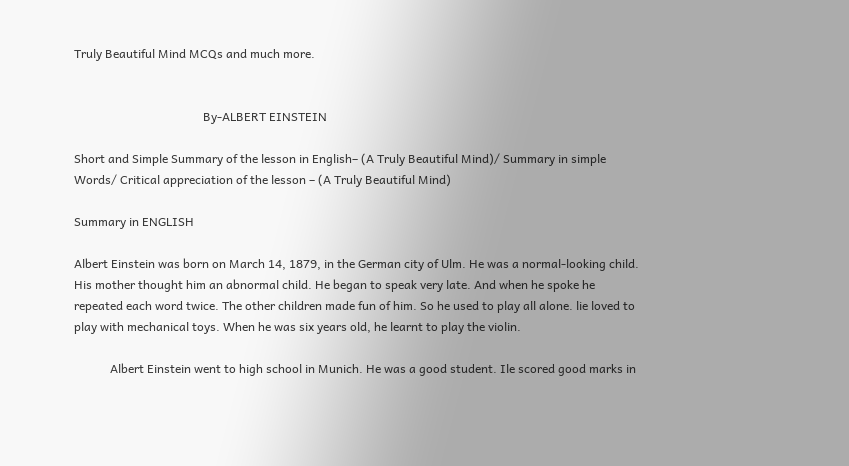Truly Beautiful Mind MCQs and much more.


                                           By-ALBERT EINSTEIN

Short and Simple Summary of the lesson in English– (A Truly Beautiful Mind)/ Summary in simple Words/ Critical appreciation of the lesson – (A Truly Beautiful Mind)

Summary in ENGLISH

Albert Einstein was born on March 14, 1879, in the German city of Ulm. He was a normal-looking child. His mother thought him an abnormal child. He began to speak very late. And when he spoke he repeated each word twice. The other children made fun of him. So he used to play all alone. lie loved to play with mechanical toys. When he was six years old, he learnt to play the violin.

            Albert Einstein went to high school in Munich. He was a good student. Ile scored good marks in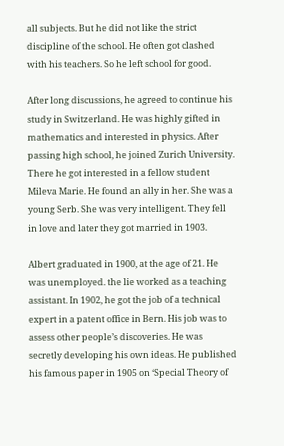all subjects. But he did not like the strict discipline of the school. He often got clashed with his teachers. So he left school for good.

After long discussions, he agreed to continue his study in Switzerland. He was highly gifted in mathematics and interested in physics. After passing high school, he joined Zurich University. There he got interested in a fellow student Mileva Marie. He found an ally in her. She was a young Serb. She was very intelligent. They fell in love and later they got married in 1903.

Albert graduated in 1900, at the age of 21. He was unemployed. the lie worked as a teaching assistant. In 1902, he got the job of a technical expert in a patent office in Bern. His job was to assess other people’s discoveries. He was secretly developing his own ideas. He published his famous paper in 1905 on ‘Special Theory of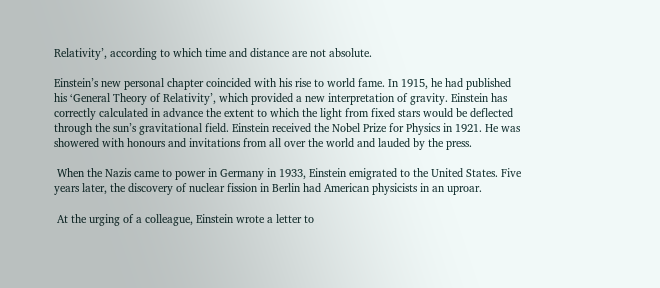Relativity’, according to which time and distance are not absolute.

Einstein’s new personal chapter coincided with his rise to world fame. In 1915, he had published his ‘General Theory of Relativity’, which provided a new interpretation of gravity. Einstein has correctly calculated in advance the extent to which the light from fixed stars would be deflected through the sun’s gravitational field. Einstein received the Nobel Prize for Physics in 1921. He was showered with honours and invitations from all over the world and lauded by the press.

 When the Nazis came to power in Germany in 1933, Einstein emigrated to the United States. Five years later, the discovery of nuclear fission in Berlin had American physicists in an uproar.

 At the urging of a colleague, Einstein wrote a letter to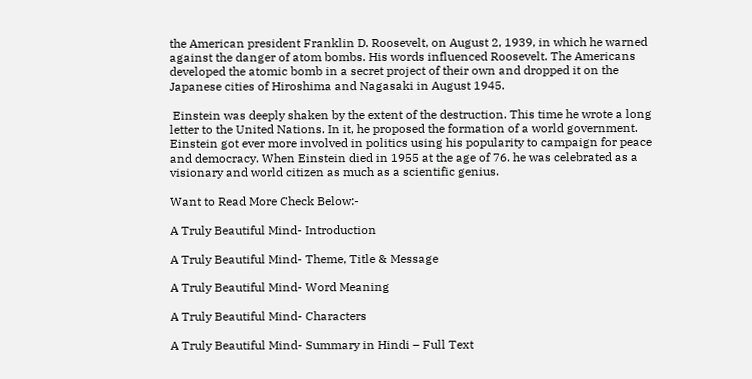the American president Franklin D. Roosevelt, on August 2, 1939, in which he warned against the danger of atom bombs. His words influenced Roosevelt. The Americans developed the atomic bomb in a secret project of their own and dropped it on the Japanese cities of Hiroshima and Nagasaki in August 1945.

 Einstein was deeply shaken by the extent of the destruction. This time he wrote a long letter to the United Nations. In it, he proposed the formation of a world government. Einstein got ever more involved in politics using his popularity to campaign for peace and democracy. When Einstein died in 1955 at the age of 76. he was celebrated as a visionary and world citizen as much as a scientific genius.

Want to Read More Check Below:-

A Truly Beautiful Mind- Introduction

A Truly Beautiful Mind- Theme, Title & Message

A Truly Beautiful Mind- Word Meaning

A Truly Beautiful Mind- Characters

A Truly Beautiful Mind- Summary in Hindi – Full Text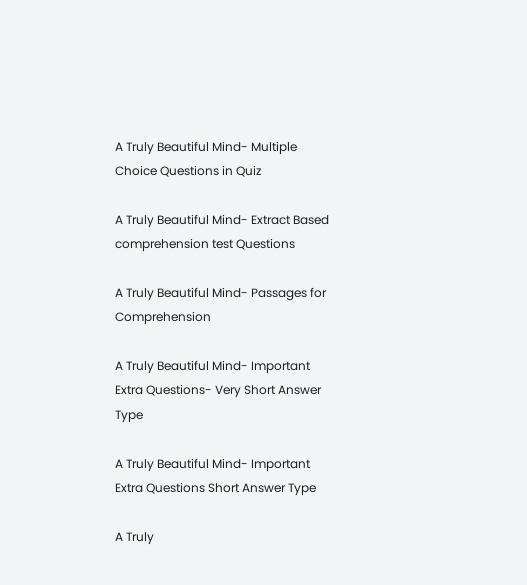A Truly Beautiful Mind- Multiple Choice Questions in Quiz

A Truly Beautiful Mind- Extract Based comprehension test Questions

A Truly Beautiful Mind- Passages for Comprehension

A Truly Beautiful Mind- Important Extra Questions- Very Short Answer Type

A Truly Beautiful Mind- Important Extra Questions Short Answer Type

A Truly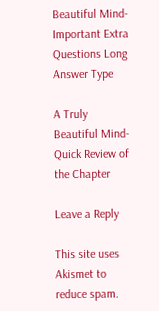Beautiful Mind- Important Extra Questions Long Answer Type

A Truly Beautiful Mind-Quick Review of the Chapter

Leave a Reply

This site uses Akismet to reduce spam.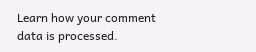Learn how your comment data is processed.